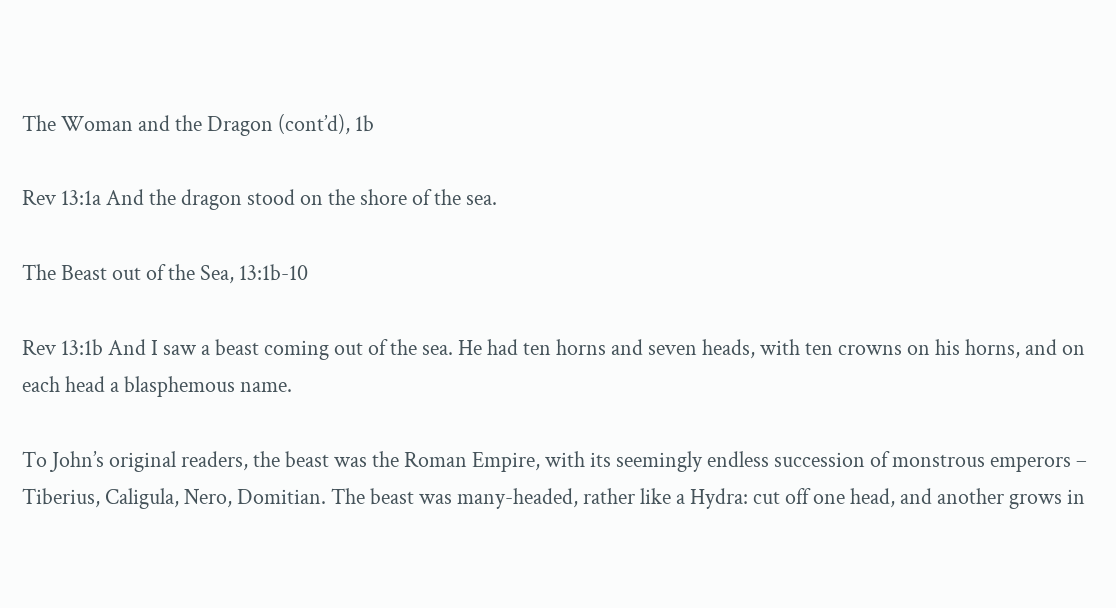The Woman and the Dragon (cont’d), 1b

Rev 13:1a And the dragon stood on the shore of the sea.

The Beast out of the Sea, 13:1b-10

Rev 13:1b And I saw a beast coming out of the sea. He had ten horns and seven heads, with ten crowns on his horns, and on each head a blasphemous name.

To John’s original readers, the beast was the Roman Empire, with its seemingly endless succession of monstrous emperors – Tiberius, Caligula, Nero, Domitian. The beast was many-headed, rather like a Hydra: cut off one head, and another grows in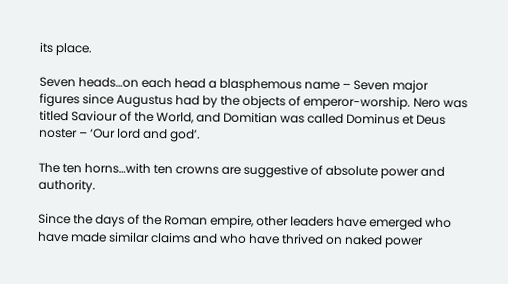its place.

Seven heads…on each head a blasphemous name – Seven major figures since Augustus had by the objects of emperor-worship. Nero was titled Saviour of the World, and Domitian was called Dominus et Deus noster – ‘Our lord and god’.

The ten horns…with ten crowns are suggestive of absolute power and authority.

Since the days of the Roman empire, other leaders have emerged who have made similar claims and who have thrived on naked power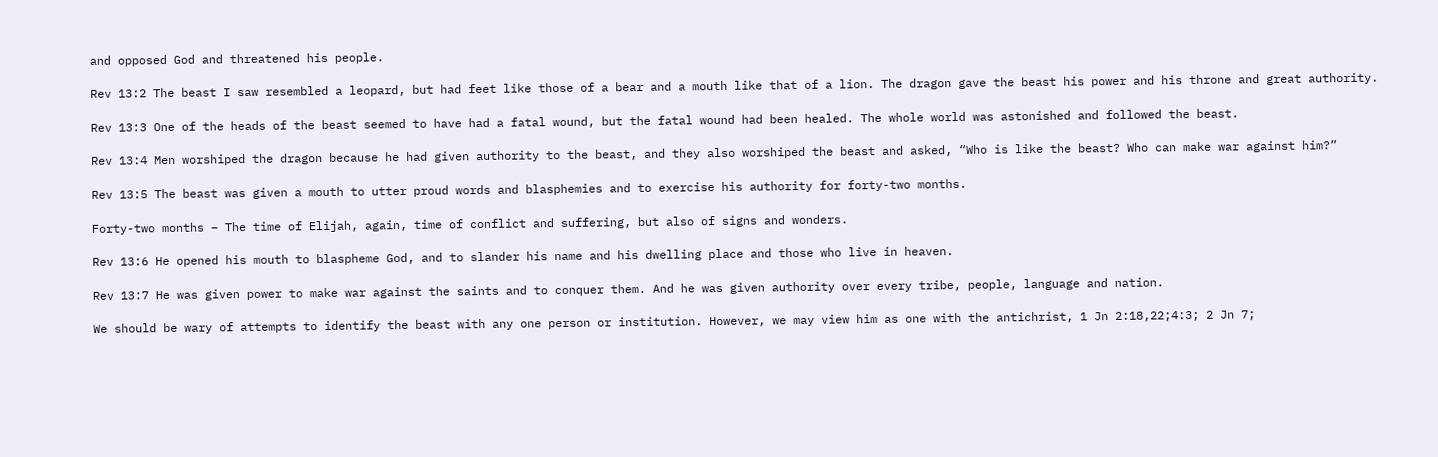and opposed God and threatened his people.

Rev 13:2 The beast I saw resembled a leopard, but had feet like those of a bear and a mouth like that of a lion. The dragon gave the beast his power and his throne and great authority.

Rev 13:3 One of the heads of the beast seemed to have had a fatal wound, but the fatal wound had been healed. The whole world was astonished and followed the beast.

Rev 13:4 Men worshiped the dragon because he had given authority to the beast, and they also worshiped the beast and asked, “Who is like the beast? Who can make war against him?”

Rev 13:5 The beast was given a mouth to utter proud words and blasphemies and to exercise his authority for forty-two months.

Forty-two months – The time of Elijah, again, time of conflict and suffering, but also of signs and wonders.

Rev 13:6 He opened his mouth to blaspheme God, and to slander his name and his dwelling place and those who live in heaven.

Rev 13:7 He was given power to make war against the saints and to conquer them. And he was given authority over every tribe, people, language and nation.

We should be wary of attempts to identify the beast with any one person or institution. However, we may view him as one with the antichrist, 1 Jn 2:18,22;4:3; 2 Jn 7;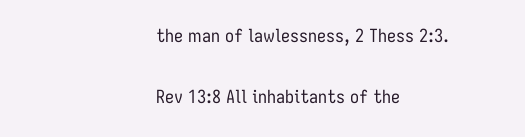the man of lawlessness, 2 Thess 2:3.

Rev 13:8 All inhabitants of the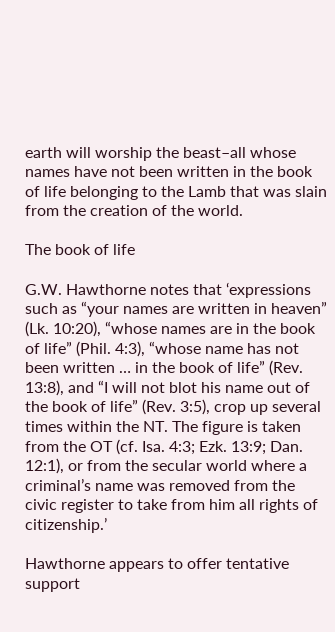earth will worship the beast–all whose names have not been written in the book of life belonging to the Lamb that was slain from the creation of the world.

The book of life

G.W. Hawthorne notes that ‘expressions such as “your names are written in heaven” (Lk. 10:20), “whose names are in the book of life” (Phil. 4:3), “whose name has not been written … in the book of life” (Rev. 13:8), and “I will not blot his name out of the book of life” (Rev. 3:5), crop up several times within the NT. The figure is taken from the OT (cf. Isa. 4:3; Ezk. 13:9; Dan. 12:1), or from the secular world where a criminal’s name was removed from the civic register to take from him all rights of citizenship.’

Hawthorne appears to offer tentative support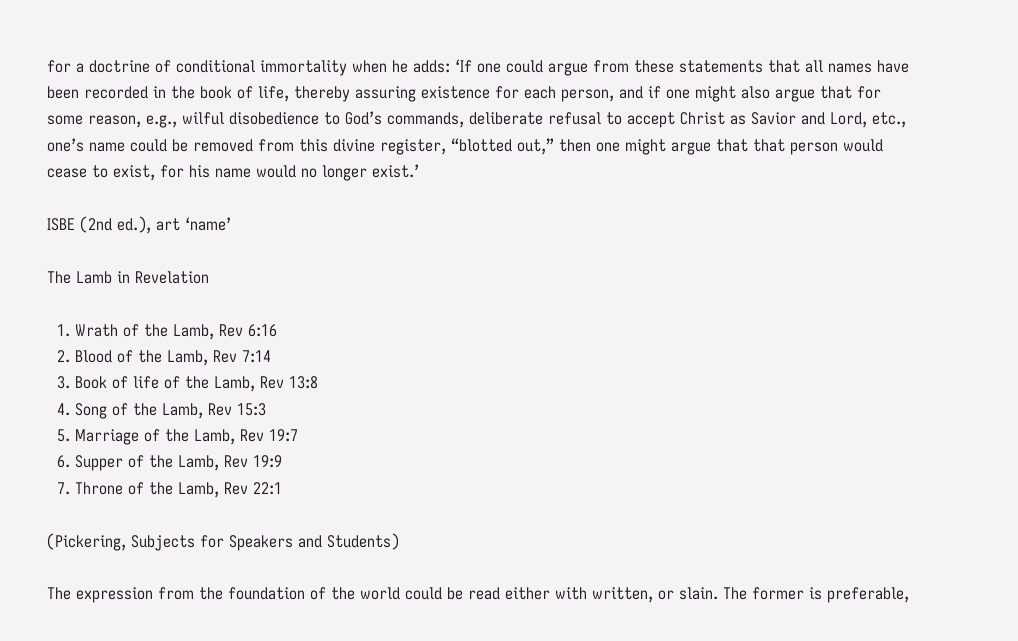for a doctrine of conditional immortality when he adds: ‘If one could argue from these statements that all names have been recorded in the book of life, thereby assuring existence for each person, and if one might also argue that for some reason, e.g., wilful disobedience to God’s commands, deliberate refusal to accept Christ as Savior and Lord, etc., one’s name could be removed from this divine register, “blotted out,” then one might argue that that person would cease to exist, for his name would no longer exist.’

ISBE (2nd ed.), art ‘name’

The Lamb in Revelation

  1. Wrath of the Lamb, Rev 6:16
  2. Blood of the Lamb, Rev 7:14
  3. Book of life of the Lamb, Rev 13:8
  4. Song of the Lamb, Rev 15:3
  5. Marriage of the Lamb, Rev 19:7
  6. Supper of the Lamb, Rev 19:9
  7. Throne of the Lamb, Rev 22:1

(Pickering, Subjects for Speakers and Students)

The expression from the foundation of the world could be read either with written, or slain. The former is preferable,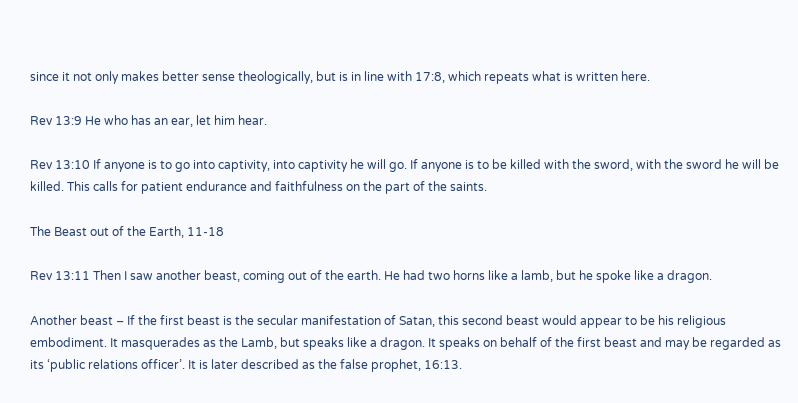since it not only makes better sense theologically, but is in line with 17:8, which repeats what is written here.

Rev 13:9 He who has an ear, let him hear.

Rev 13:10 If anyone is to go into captivity, into captivity he will go. If anyone is to be killed with the sword, with the sword he will be killed. This calls for patient endurance and faithfulness on the part of the saints.

The Beast out of the Earth, 11-18

Rev 13:11 Then I saw another beast, coming out of the earth. He had two horns like a lamb, but he spoke like a dragon.

Another beast – If the first beast is the secular manifestation of Satan, this second beast would appear to be his religious embodiment. It masquerades as the Lamb, but speaks like a dragon. It speaks on behalf of the first beast and may be regarded as its ‘public relations officer’. It is later described as the false prophet, 16:13.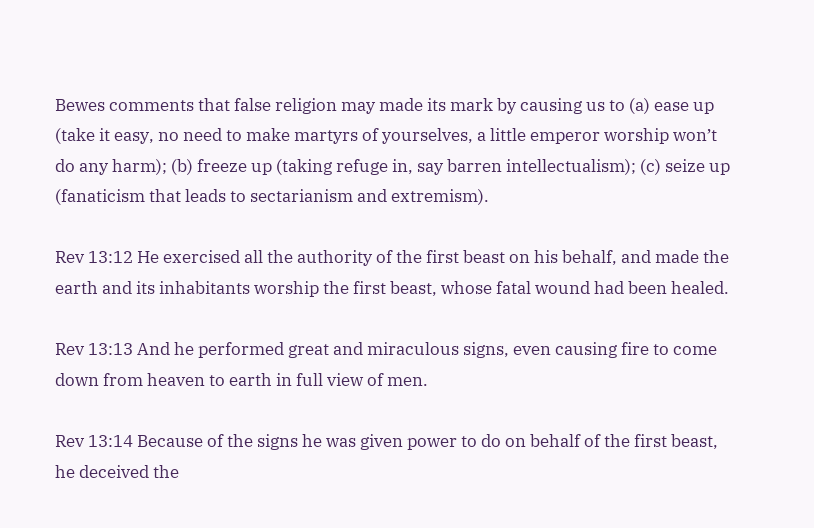Bewes comments that false religion may made its mark by causing us to (a) ease up (take it easy, no need to make martyrs of yourselves, a little emperor worship won’t do any harm); (b) freeze up (taking refuge in, say barren intellectualism); (c) seize up (fanaticism that leads to sectarianism and extremism).

Rev 13:12 He exercised all the authority of the first beast on his behalf, and made the earth and its inhabitants worship the first beast, whose fatal wound had been healed.

Rev 13:13 And he performed great and miraculous signs, even causing fire to come down from heaven to earth in full view of men.

Rev 13:14 Because of the signs he was given power to do on behalf of the first beast, he deceived the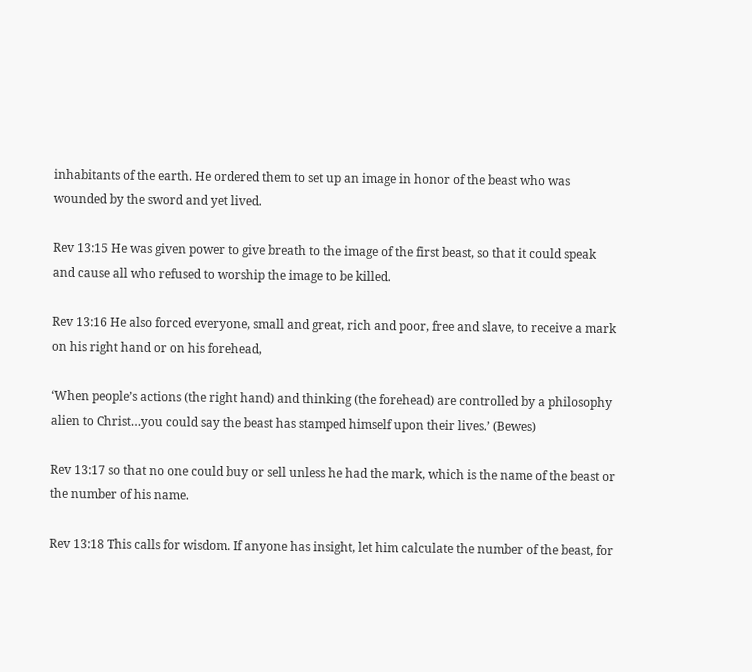inhabitants of the earth. He ordered them to set up an image in honor of the beast who was wounded by the sword and yet lived.

Rev 13:15 He was given power to give breath to the image of the first beast, so that it could speak and cause all who refused to worship the image to be killed.

Rev 13:16 He also forced everyone, small and great, rich and poor, free and slave, to receive a mark on his right hand or on his forehead,

‘When people’s actions (the right hand) and thinking (the forehead) are controlled by a philosophy alien to Christ…you could say the beast has stamped himself upon their lives.’ (Bewes)

Rev 13:17 so that no one could buy or sell unless he had the mark, which is the name of the beast or the number of his name.

Rev 13:18 This calls for wisdom. If anyone has insight, let him calculate the number of the beast, for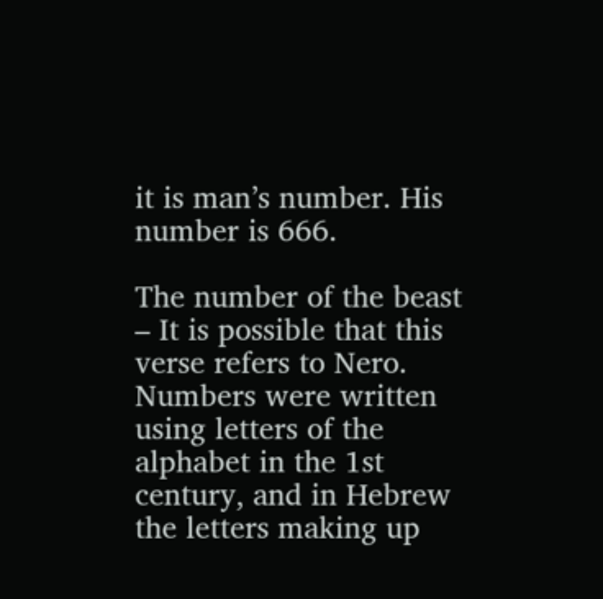it is man’s number. His number is 666.

The number of the beast – It is possible that this verse refers to Nero. Numbers were written using letters of the alphabet in the 1st century, and in Hebrew the letters making up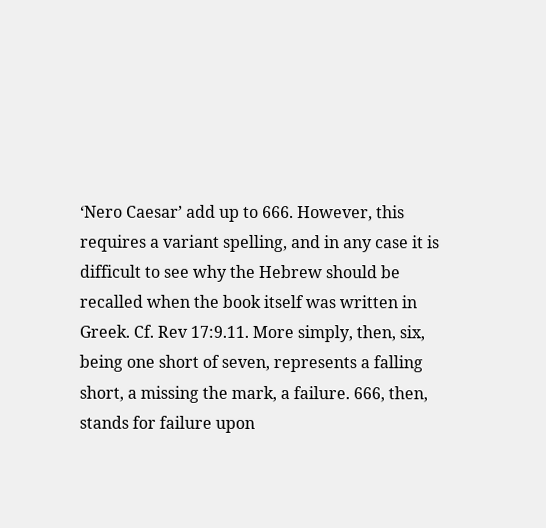‘Nero Caesar’ add up to 666. However, this requires a variant spelling, and in any case it is difficult to see why the Hebrew should be recalled when the book itself was written in Greek. Cf. Rev 17:9.11. More simply, then, six, being one short of seven, represents a falling short, a missing the mark, a failure. 666, then, stands for failure upon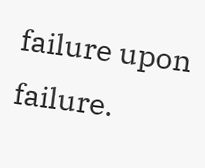failure upon failure.